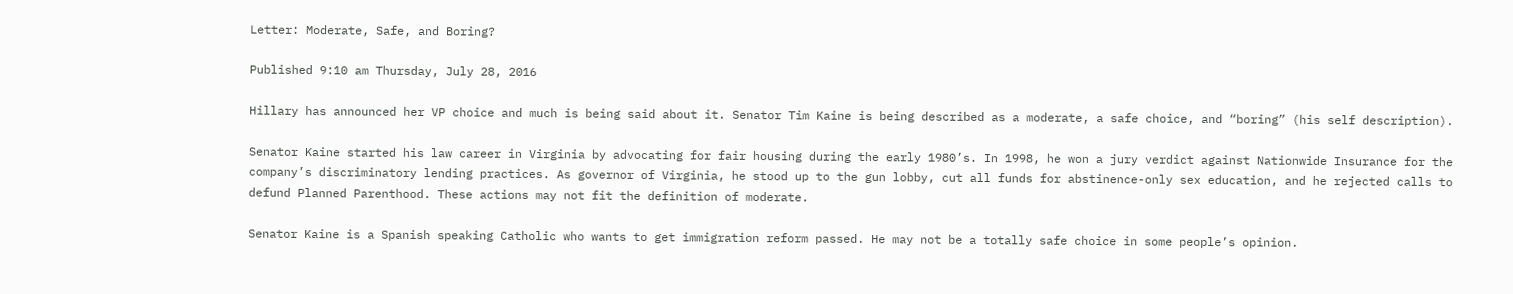Letter: Moderate, Safe, and Boring?

Published 9:10 am Thursday, July 28, 2016

Hillary has announced her VP choice and much is being said about it. Senator Tim Kaine is being described as a moderate, a safe choice, and “boring” (his self description).

Senator Kaine started his law career in Virginia by advocating for fair housing during the early 1980’s. In 1998, he won a jury verdict against Nationwide Insurance for the company’s discriminatory lending practices. As governor of Virginia, he stood up to the gun lobby, cut all funds for abstinence-only sex education, and he rejected calls to defund Planned Parenthood. These actions may not fit the definition of moderate.

Senator Kaine is a Spanish speaking Catholic who wants to get immigration reform passed. He may not be a totally safe choice in some people’s opinion.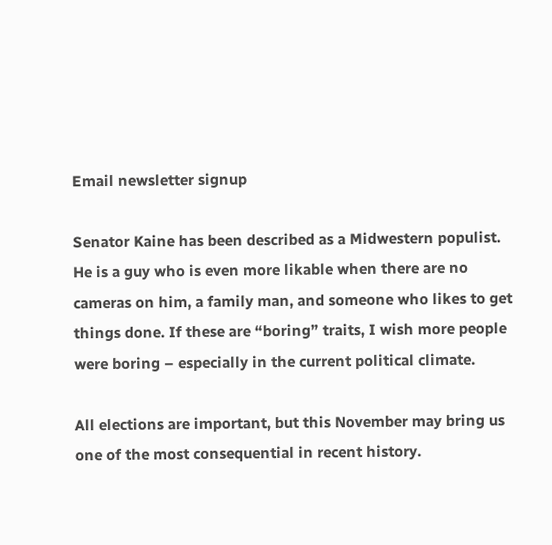Email newsletter signup

Senator Kaine has been described as a Midwestern populist. He is a guy who is even more likable when there are no cameras on him, a family man, and someone who likes to get things done. If these are “boring” traits, I wish more people were boring – especially in the current political climate.

All elections are important, but this November may bring us one of the most consequential in recent history.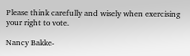Please think carefully and wisely when exercising your right to vote.

Nancy Bakke-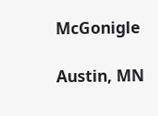McGonigle

Austin, MN